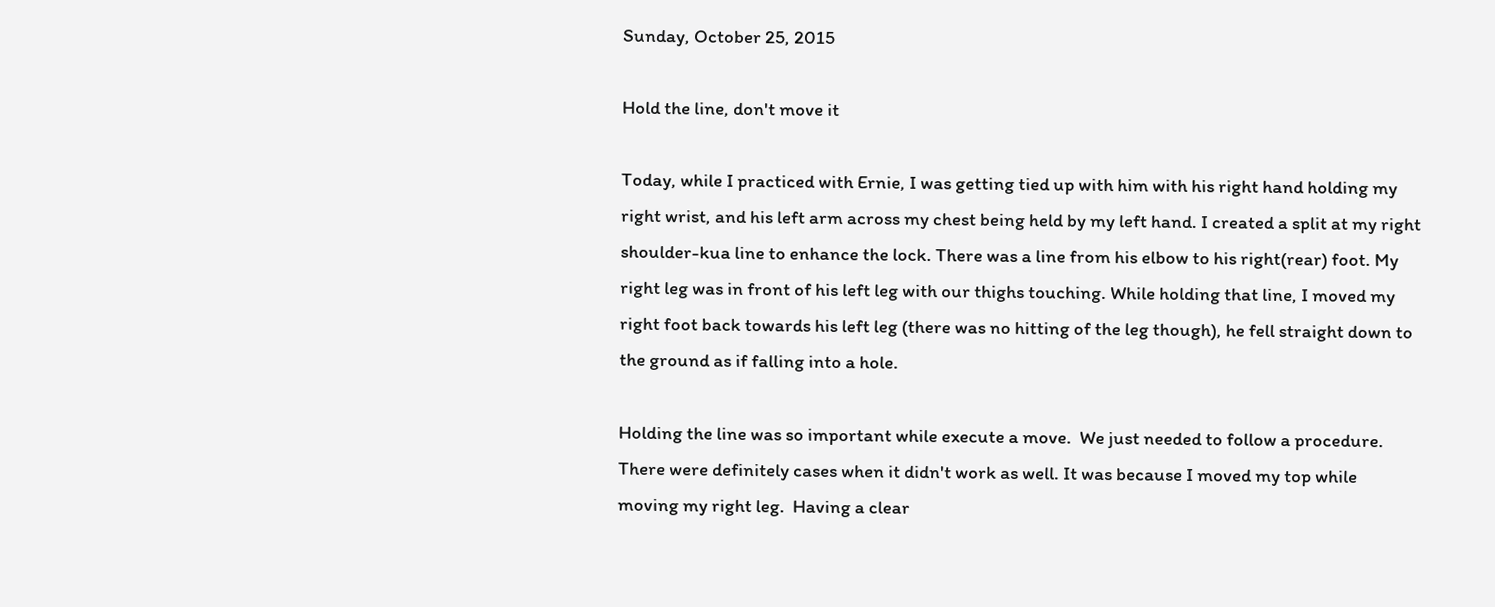Sunday, October 25, 2015

Hold the line, don't move it

Today, while I practiced with Ernie, I was getting tied up with him with his right hand holding my right wrist, and his left arm across my chest being held by my left hand. I created a split at my right shoulder-kua line to enhance the lock. There was a line from his elbow to his right(rear) foot. My right leg was in front of his left leg with our thighs touching. While holding that line, I moved my right foot back towards his left leg (there was no hitting of the leg though), he fell straight down to the ground as if falling into a hole.

Holding the line was so important while execute a move.  We just needed to follow a procedure.
There were definitely cases when it didn't work as well. It was because I moved my top while moving my right leg.  Having a clear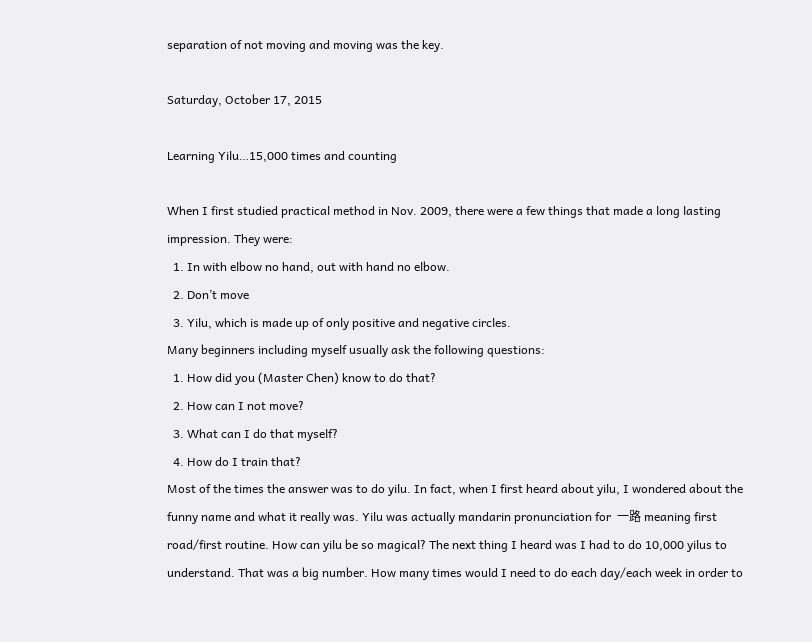separation of not moving and moving was the key.

Saturday, October 17, 2015

Learning Yilu…15,000 times and counting

When I first studied practical method in Nov. 2009, there were a few things that made a long lasting impression. They were:
  1. In with elbow no hand, out with hand no elbow.
  2. Don’t move
  3. Yilu, which is made up of only positive and negative circles.
Many beginners including myself usually ask the following questions:
  1. How did you (Master Chen) know to do that?
  2. How can I not move?
  3. What can I do that myself?
  4. How do I train that?
Most of the times the answer was to do yilu. In fact, when I first heard about yilu, I wondered about the funny name and what it really was. Yilu was actually mandarin pronunciation for  一路 meaning first road/first routine. How can yilu be so magical? The next thing I heard was I had to do 10,000 yilus to understand. That was a big number. How many times would I need to do each day/each week in order to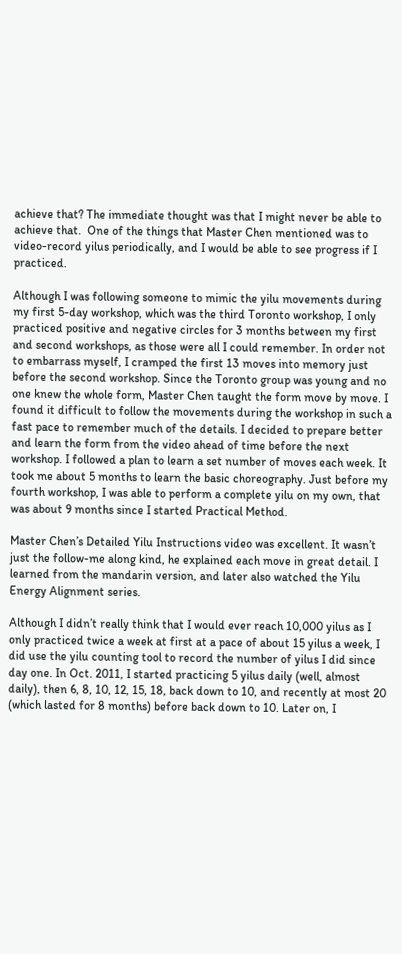achieve that? The immediate thought was that I might never be able to achieve that.  One of the things that Master Chen mentioned was to video-record yilus periodically, and I would be able to see progress if I practiced.

Although I was following someone to mimic the yilu movements during my first 5-day workshop, which was the third Toronto workshop, I only practiced positive and negative circles for 3 months between my first and second workshops, as those were all I could remember. In order not to embarrass myself, I cramped the first 13 moves into memory just before the second workshop. Since the Toronto group was young and no one knew the whole form, Master Chen taught the form move by move. I found it difficult to follow the movements during the workshop in such a fast pace to remember much of the details. I decided to prepare better and learn the form from the video ahead of time before the next workshop. I followed a plan to learn a set number of moves each week. It took me about 5 months to learn the basic choreography. Just before my fourth workshop, I was able to perform a complete yilu on my own, that was about 9 months since I started Practical Method.

Master Chen’s Detailed Yilu Instructions video was excellent. It wasn’t just the follow-me along kind, he explained each move in great detail. I learned from the mandarin version, and later also watched the Yilu Energy Alignment series.

Although I didn’t really think that I would ever reach 10,000 yilus as I only practiced twice a week at first at a pace of about 15 yilus a week, I did use the yilu counting tool to record the number of yilus I did since day one. In Oct. 2011, I started practicing 5 yilus daily (well, almost daily), then 6, 8, 10, 12, 15, 18, back down to 10, and recently at most 20 (which lasted for 8 months) before back down to 10. Later on, I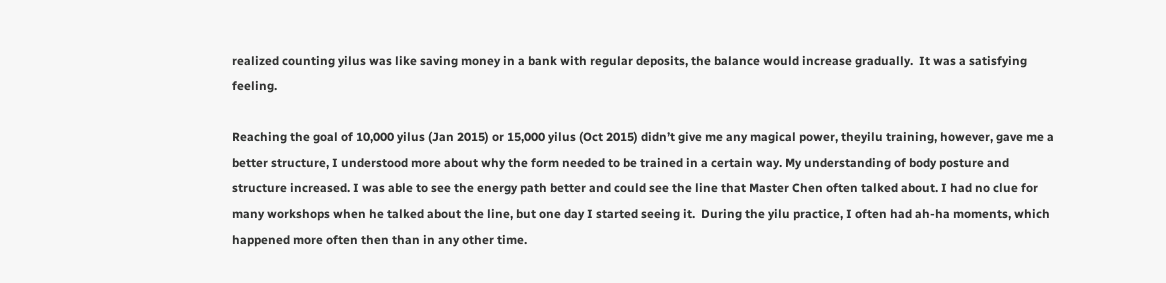realized counting yilus was like saving money in a bank with regular deposits, the balance would increase gradually.  It was a satisfying feeling.

Reaching the goal of 10,000 yilus (Jan 2015) or 15,000 yilus (Oct 2015) didn’t give me any magical power, theyilu training, however, gave me a better structure, I understood more about why the form needed to be trained in a certain way. My understanding of body posture and structure increased. I was able to see the energy path better and could see the line that Master Chen often talked about. I had no clue for many workshops when he talked about the line, but one day I started seeing it.  During the yilu practice, I often had ah-ha moments, which happened more often then than in any other time.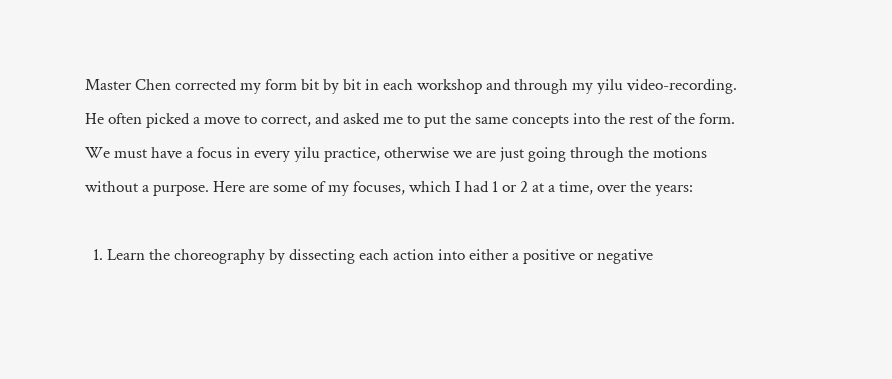Master Chen corrected my form bit by bit in each workshop and through my yilu video-recording. He often picked a move to correct, and asked me to put the same concepts into the rest of the form. We must have a focus in every yilu practice, otherwise we are just going through the motions without a purpose. Here are some of my focuses, which I had 1 or 2 at a time, over the years:

  1. Learn the choreography by dissecting each action into either a positive or negative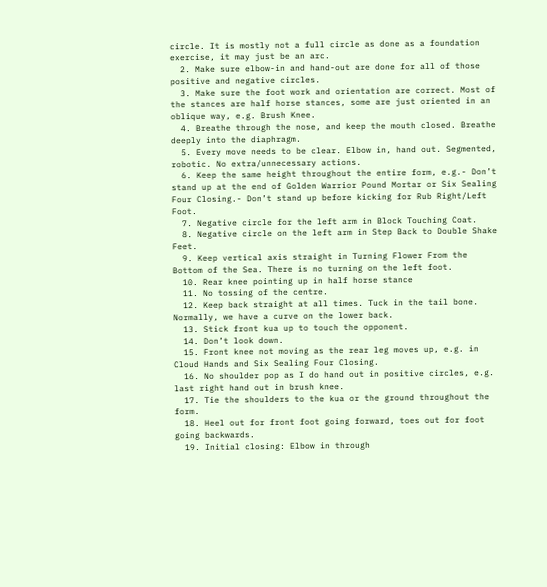circle. It is mostly not a full circle as done as a foundation exercise, it may just be an arc.
  2. Make sure elbow-in and hand-out are done for all of those positive and negative circles.
  3. Make sure the foot work and orientation are correct. Most of the stances are half horse stances, some are just oriented in an oblique way, e.g. Brush Knee.
  4. Breathe through the nose, and keep the mouth closed. Breathe deeply into the diaphragm.
  5. Every move needs to be clear. Elbow in, hand out. Segmented, robotic. No extra/unnecessary actions.
  6. Keep the same height throughout the entire form, e.g.- Don’t stand up at the end of Golden Warrior Pound Mortar or Six Sealing Four Closing.- Don’t stand up before kicking for Rub Right/Left Foot.
  7. Negative circle for the left arm in Block Touching Coat.
  8. Negative circle on the left arm in Step Back to Double Shake Feet.
  9. Keep vertical axis straight in Turning Flower From the Bottom of the Sea. There is no turning on the left foot.
  10. Rear knee pointing up in half horse stance
  11. No tossing of the centre.
  12. Keep back straight at all times. Tuck in the tail bone. Normally, we have a curve on the lower back.
  13. Stick front kua up to touch the opponent.
  14. Don’t look down.
  15. Front knee not moving as the rear leg moves up, e.g. in Cloud Hands and Six Sealing Four Closing.
  16. No shoulder pop as I do hand out in positive circles, e.g. last right hand out in brush knee.
  17. Tie the shoulders to the kua or the ground throughout the form.
  18. Heel out for front foot going forward, toes out for foot going backwards.
  19. Initial closing: Elbow in through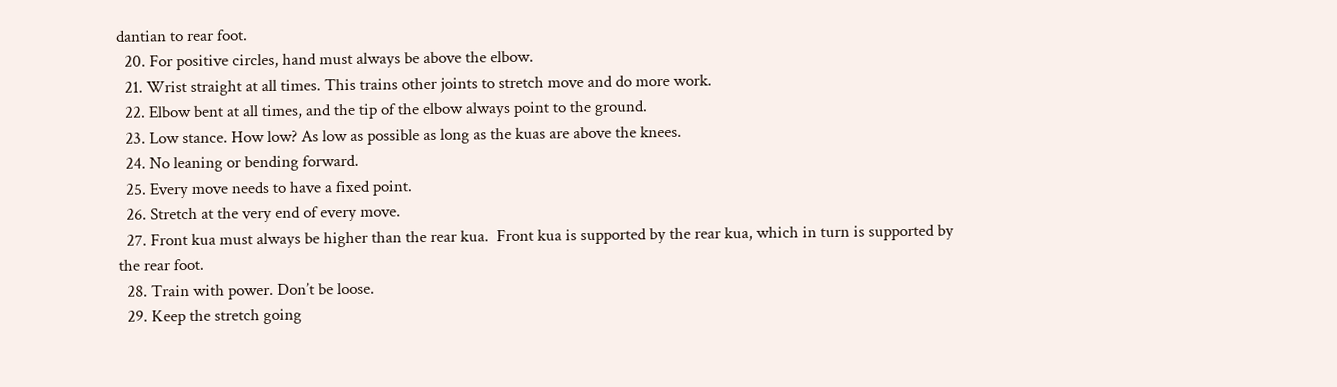dantian to rear foot.
  20. For positive circles, hand must always be above the elbow.
  21. Wrist straight at all times. This trains other joints to stretch move and do more work.
  22. Elbow bent at all times, and the tip of the elbow always point to the ground.
  23. Low stance. How low? As low as possible as long as the kuas are above the knees.
  24. No leaning or bending forward.
  25. Every move needs to have a fixed point.
  26. Stretch at the very end of every move.
  27. Front kua must always be higher than the rear kua.  Front kua is supported by the rear kua, which in turn is supported by the rear foot.
  28. Train with power. Don’t be loose.
  29. Keep the stretch going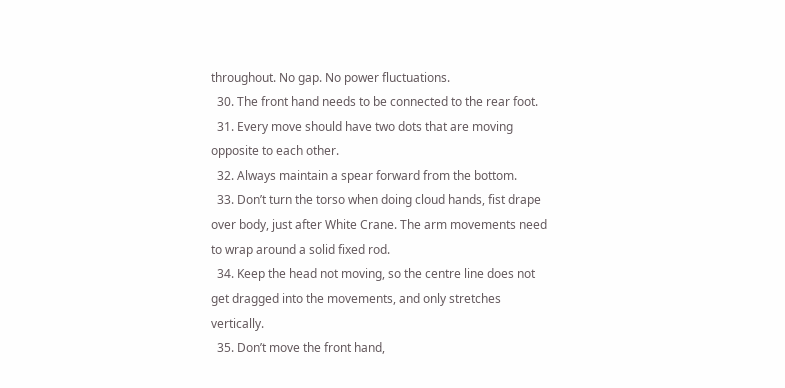throughout. No gap. No power fluctuations.
  30. The front hand needs to be connected to the rear foot.
  31. Every move should have two dots that are moving opposite to each other.
  32. Always maintain a spear forward from the bottom.
  33. Don’t turn the torso when doing cloud hands, fist drape over body, just after White Crane. The arm movements need to wrap around a solid fixed rod.
  34. Keep the head not moving, so the centre line does not get dragged into the movements, and only stretches vertically.
  35. Don’t move the front hand,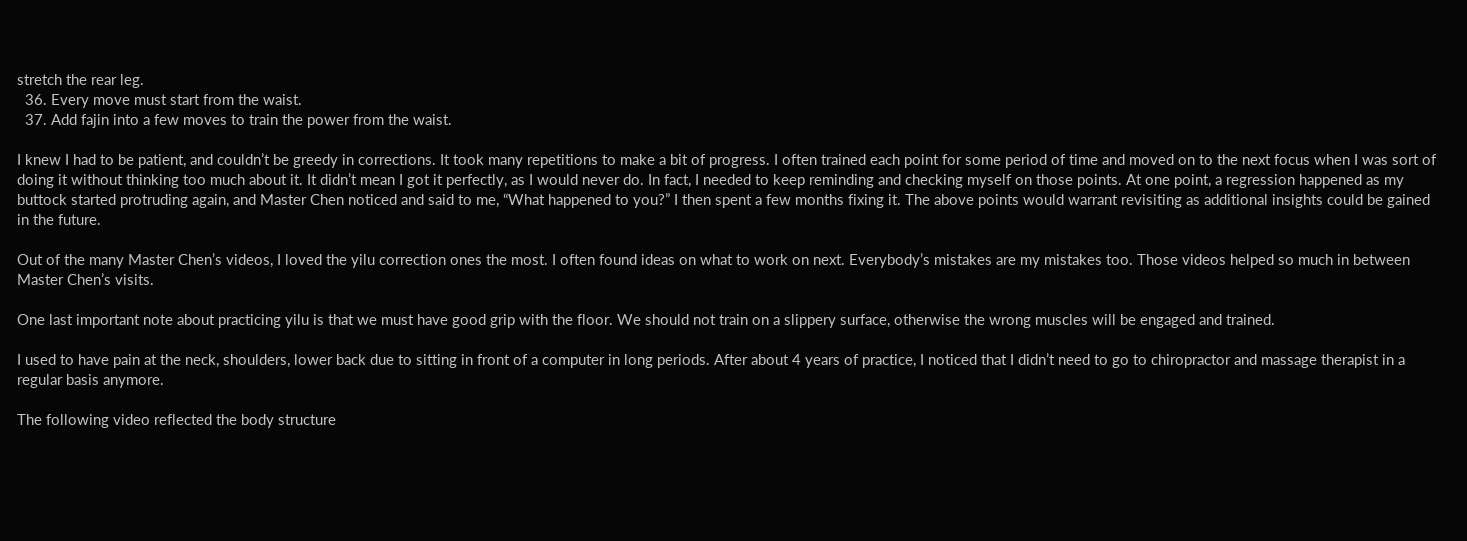stretch the rear leg.
  36. Every move must start from the waist.
  37. Add fajin into a few moves to train the power from the waist.

I knew I had to be patient, and couldn’t be greedy in corrections. It took many repetitions to make a bit of progress. I often trained each point for some period of time and moved on to the next focus when I was sort of doing it without thinking too much about it. It didn’t mean I got it perfectly, as I would never do. In fact, I needed to keep reminding and checking myself on those points. At one point, a regression happened as my buttock started protruding again, and Master Chen noticed and said to me, “What happened to you?” I then spent a few months fixing it. The above points would warrant revisiting as additional insights could be gained in the future.

Out of the many Master Chen’s videos, I loved the yilu correction ones the most. I often found ideas on what to work on next. Everybody’s mistakes are my mistakes too. Those videos helped so much in between Master Chen’s visits.

One last important note about practicing yilu is that we must have good grip with the floor. We should not train on a slippery surface, otherwise the wrong muscles will be engaged and trained.

I used to have pain at the neck, shoulders, lower back due to sitting in front of a computer in long periods. After about 4 years of practice, I noticed that I didn’t need to go to chiropractor and massage therapist in a regular basis anymore.

The following video reflected the body structure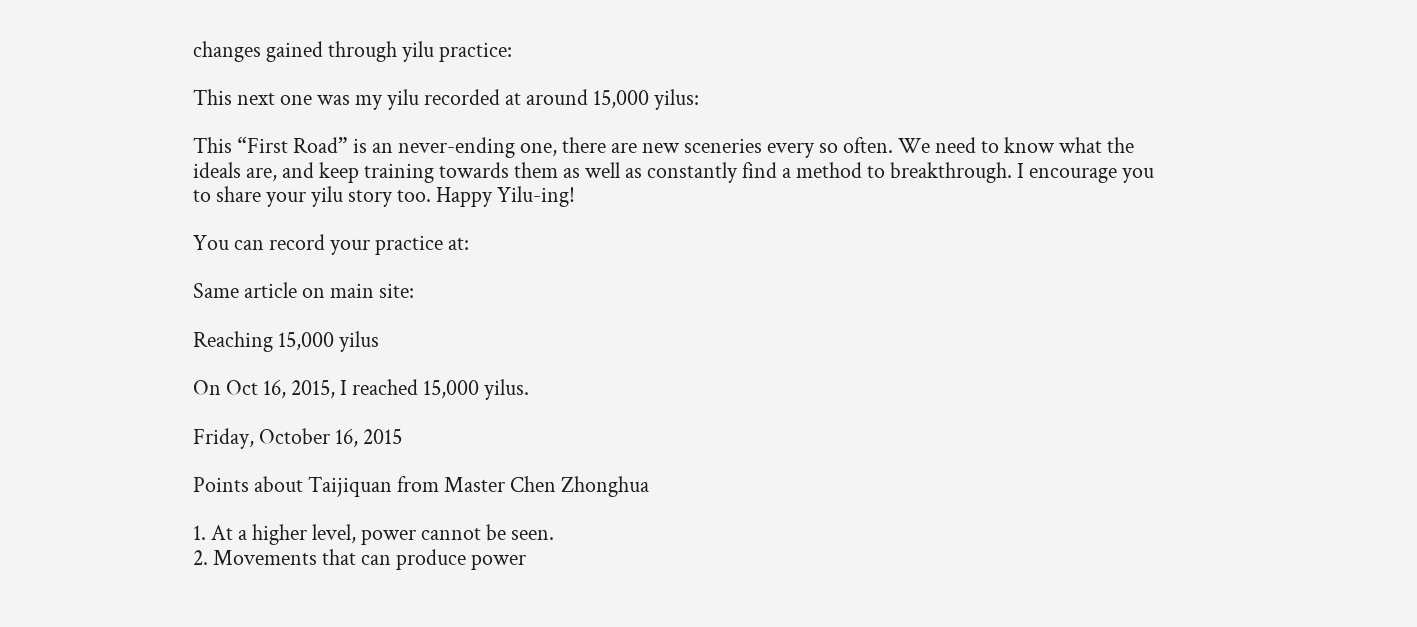changes gained through yilu practice:

This next one was my yilu recorded at around 15,000 yilus:

This “First Road” is an never-ending one, there are new sceneries every so often. We need to know what the ideals are, and keep training towards them as well as constantly find a method to breakthrough. I encourage you to share your yilu story too. Happy Yilu-ing!

You can record your practice at:

Same article on main site:

Reaching 15,000 yilus

On Oct 16, 2015, I reached 15,000 yilus.

Friday, October 16, 2015

Points about Taijiquan from Master Chen Zhonghua

1. At a higher level, power cannot be seen.
2. Movements that can produce power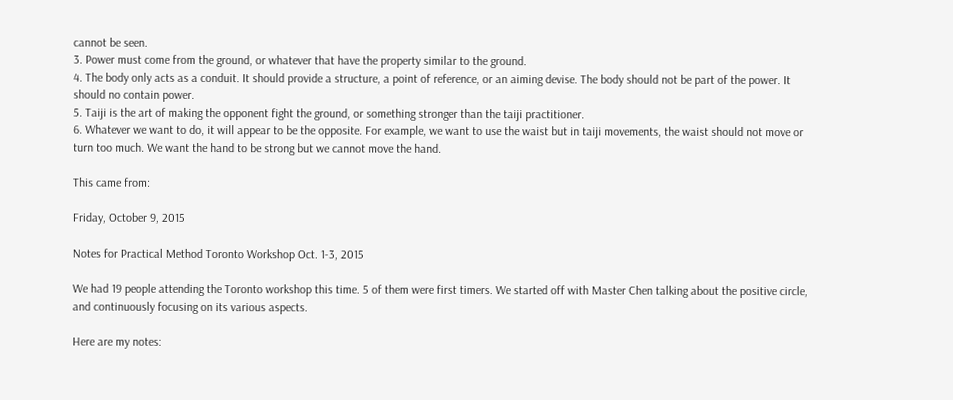cannot be seen.
3. Power must come from the ground, or whatever that have the property similar to the ground.
4. The body only acts as a conduit. It should provide a structure, a point of reference, or an aiming devise. The body should not be part of the power. It should no contain power.
5. Taiji is the art of making the opponent fight the ground, or something stronger than the taiji practitioner.
6. Whatever we want to do, it will appear to be the opposite. For example, we want to use the waist but in taiji movements, the waist should not move or turn too much. We want the hand to be strong but we cannot move the hand.

This came from:

Friday, October 9, 2015

Notes for Practical Method Toronto Workshop Oct. 1-3, 2015

We had 19 people attending the Toronto workshop this time. 5 of them were first timers. We started off with Master Chen talking about the positive circle, and continuously focusing on its various aspects.

Here are my notes: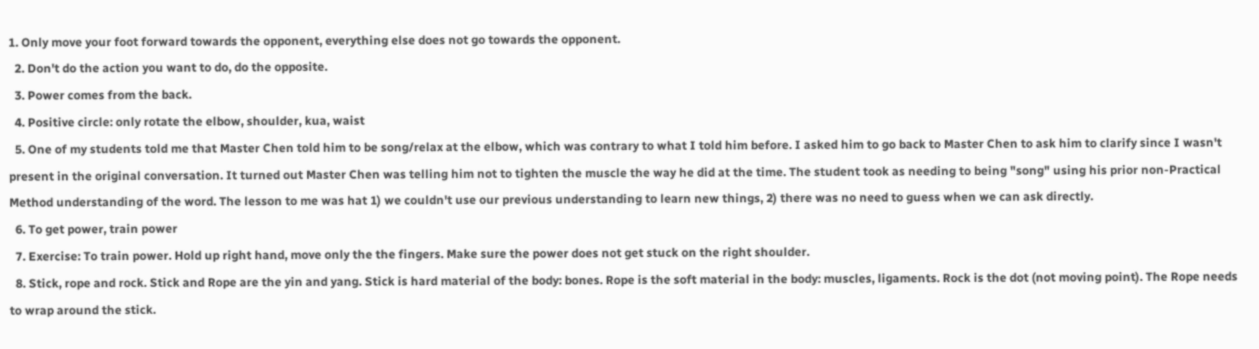1. Only move your foot forward towards the opponent, everything else does not go towards the opponent.
  2. Don't do the action you want to do, do the opposite.
  3. Power comes from the back.
  4. Positive circle: only rotate the elbow, shoulder, kua, waist
  5. One of my students told me that Master Chen told him to be song/relax at the elbow, which was contrary to what I told him before. I asked him to go back to Master Chen to ask him to clarify since I wasn't present in the original conversation. It turned out Master Chen was telling him not to tighten the muscle the way he did at the time. The student took as needing to being "song" using his prior non-Practical Method understanding of the word. The lesson to me was hat 1) we couldn't use our previous understanding to learn new things, 2) there was no need to guess when we can ask directly.
  6. To get power, train power
  7. Exercise: To train power. Hold up right hand, move only the the fingers. Make sure the power does not get stuck on the right shoulder.
  8. Stick, rope and rock. Stick and Rope are the yin and yang. Stick is hard material of the body: bones. Rope is the soft material in the body: muscles, ligaments. Rock is the dot (not moving point). The Rope needs to wrap around the stick.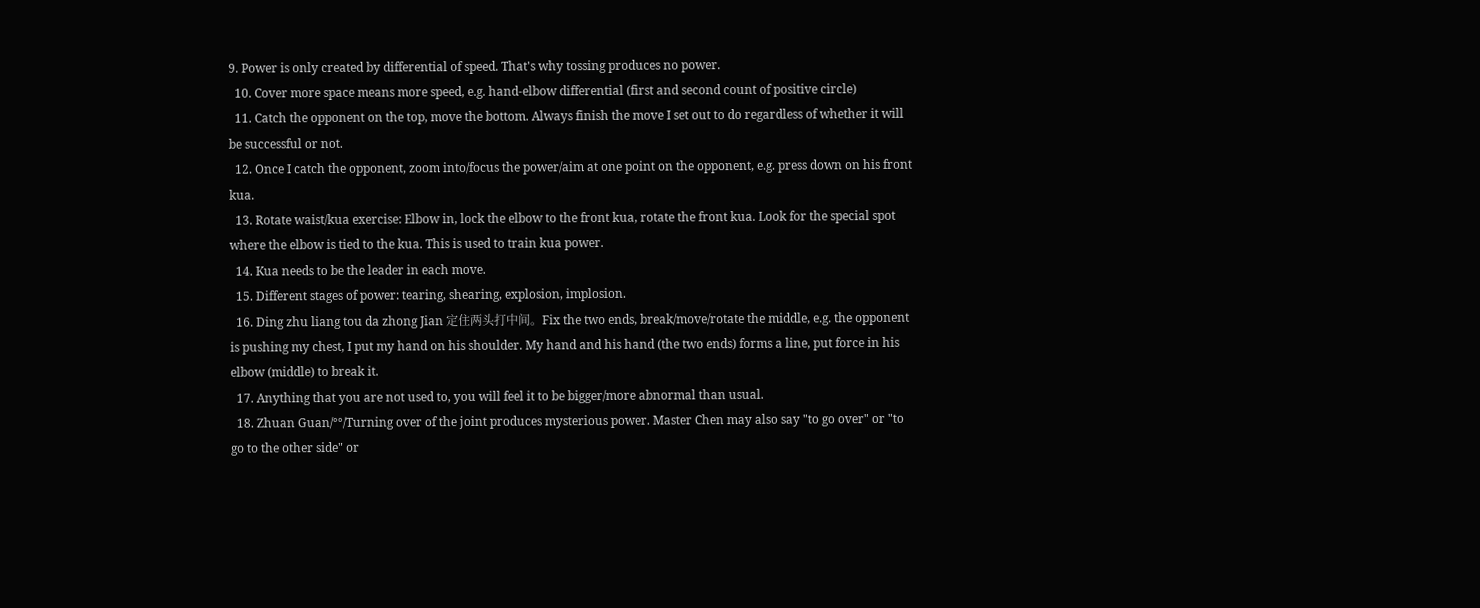9. Power is only created by differential of speed. That's why tossing produces no power.
  10. Cover more space means more speed, e.g. hand-elbow differential (first and second count of positive circle)
  11. Catch the opponent on the top, move the bottom. Always finish the move I set out to do regardless of whether it will be successful or not.
  12. Once I catch the opponent, zoom into/focus the power/aim at one point on the opponent, e.g. press down on his front kua.
  13. Rotate waist/kua exercise: Elbow in, lock the elbow to the front kua, rotate the front kua. Look for the special spot where the elbow is tied to the kua. This is used to train kua power.
  14. Kua needs to be the leader in each move.
  15. Different stages of power: tearing, shearing, explosion, implosion.
  16. Ding zhu liang tou da zhong Jian 定住两头打中间。Fix the two ends, break/move/rotate the middle, e.g. the opponent is pushing my chest, I put my hand on his shoulder. My hand and his hand (the two ends) forms a line, put force in his elbow (middle) to break it.
  17. Anything that you are not used to, you will feel it to be bigger/more abnormal than usual.
  18. Zhuan Guan/°°/Turning over of the joint produces mysterious power. Master Chen may also say "to go over" or "to go to the other side" or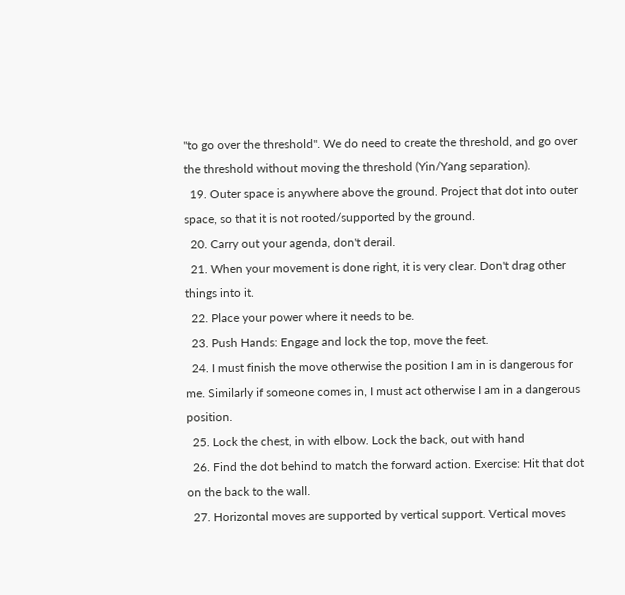"to go over the threshold". We do need to create the threshold, and go over the threshold without moving the threshold (Yin/Yang separation).
  19. Outer space is anywhere above the ground. Project that dot into outer space, so that it is not rooted/supported by the ground.
  20. Carry out your agenda, don't derail.
  21. When your movement is done right, it is very clear. Don't drag other things into it.
  22. Place your power where it needs to be.
  23. Push Hands: Engage and lock the top, move the feet.
  24. I must finish the move otherwise the position I am in is dangerous for me. Similarly if someone comes in, I must act otherwise I am in a dangerous position.
  25. Lock the chest, in with elbow. Lock the back, out with hand
  26. Find the dot behind to match the forward action. Exercise: Hit that dot on the back to the wall.
  27. Horizontal moves are supported by vertical support. Vertical moves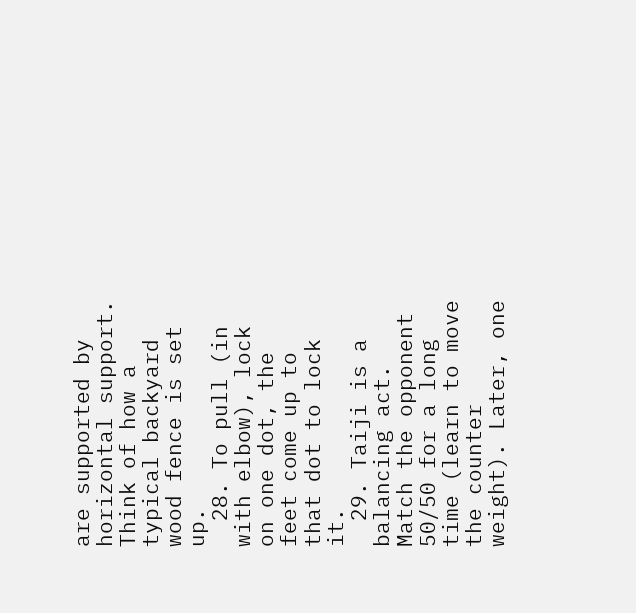are supported by horizontal support. Think of how a typical backyard wood fence is set up.
  28. To pull (in with elbow), lock on one dot, the feet come up to that dot to lock it.
  29. Taiji is a balancing act. Match the opponent 50/50 for a long time (learn to move the counter weight). Later, one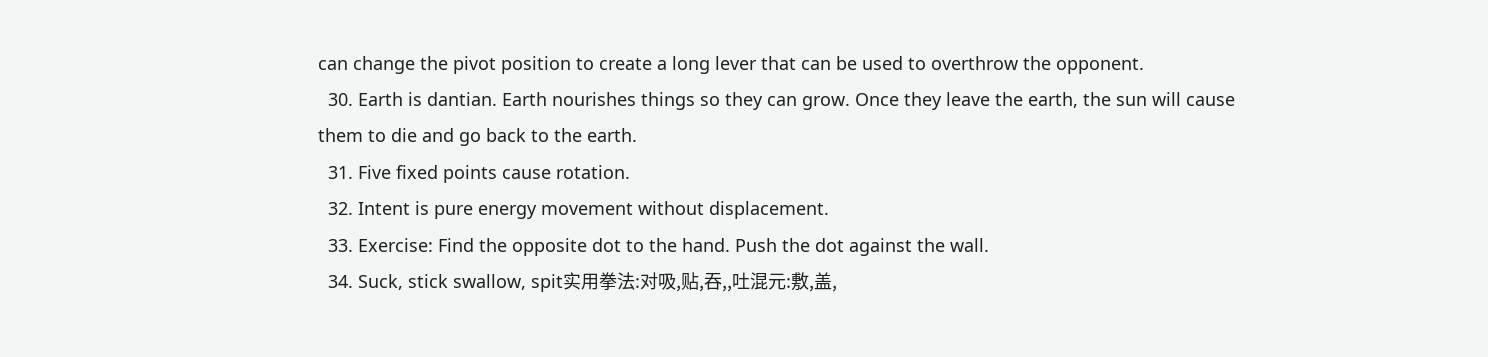can change the pivot position to create a long lever that can be used to overthrow the opponent.
  30. Earth is dantian. Earth nourishes things so they can grow. Once they leave the earth, the sun will cause them to die and go back to the earth.
  31. Five fixed points cause rotation.
  32. Intent is pure energy movement without displacement.
  33. Exercise: Find the opposite dot to the hand. Push the dot against the wall.
  34. Suck, stick swallow, spit实用拳法:对吸,贴,吞,,吐混元:敷,盖,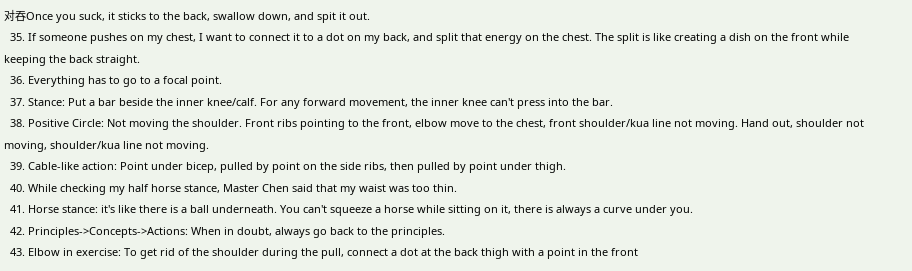对吞Once you suck, it sticks to the back, swallow down, and spit it out.
  35. If someone pushes on my chest, I want to connect it to a dot on my back, and split that energy on the chest. The split is like creating a dish on the front while keeping the back straight.
  36. Everything has to go to a focal point.
  37. Stance: Put a bar beside the inner knee/calf. For any forward movement, the inner knee can't press into the bar.
  38. Positive Circle: Not moving the shoulder. Front ribs pointing to the front, elbow move to the chest, front shoulder/kua line not moving. Hand out, shoulder not moving, shoulder/kua line not moving.
  39. Cable-like action: Point under bicep, pulled by point on the side ribs, then pulled by point under thigh.
  40. While checking my half horse stance, Master Chen said that my waist was too thin.
  41. Horse stance: it's like there is a ball underneath. You can't squeeze a horse while sitting on it, there is always a curve under you.
  42. Principles->Concepts->Actions: When in doubt, always go back to the principles.
  43. Elbow in exercise: To get rid of the shoulder during the pull, connect a dot at the back thigh with a point in the front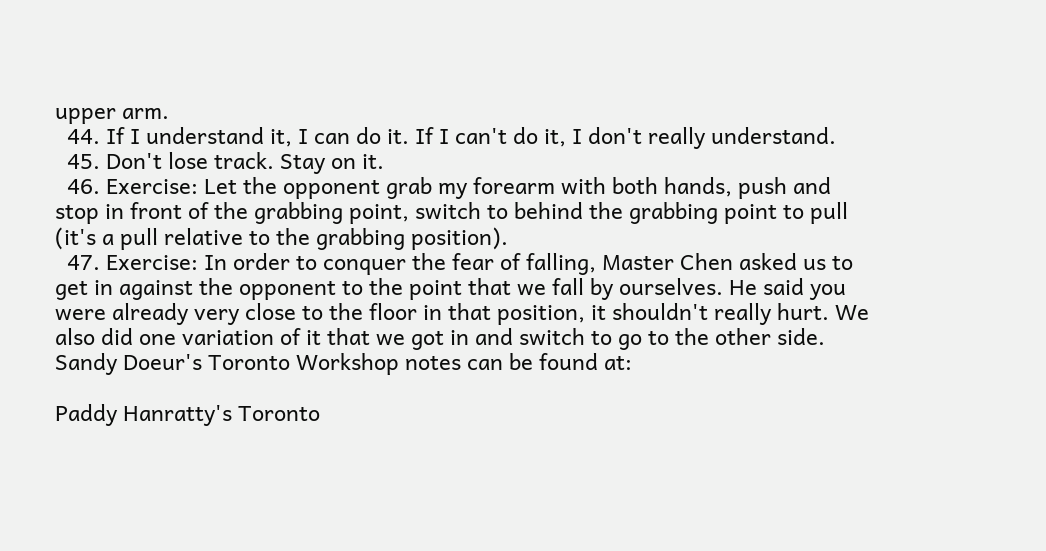upper arm.
  44. If I understand it, I can do it. If I can't do it, I don't really understand.
  45. Don't lose track. Stay on it.
  46. Exercise: Let the opponent grab my forearm with both hands, push and stop in front of the grabbing point, switch to behind the grabbing point to pull (it's a pull relative to the grabbing position).
  47. Exercise: In order to conquer the fear of falling, Master Chen asked us to get in against the opponent to the point that we fall by ourselves. He said you were already very close to the floor in that position, it shouldn't really hurt. We also did one variation of it that we got in and switch to go to the other side.
Sandy Doeur's Toronto Workshop notes can be found at:

Paddy Hanratty's Toronto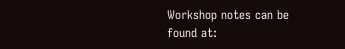Workshop notes can be found at: